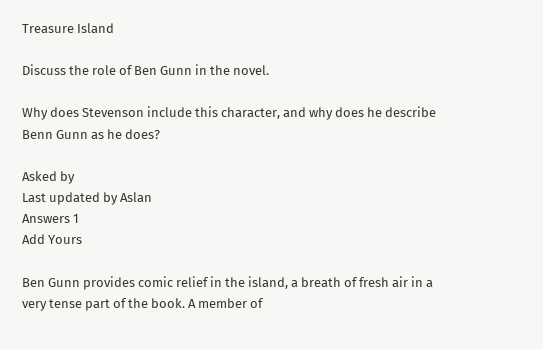Treasure Island

Discuss the role of Ben Gunn in the novel.

Why does Stevenson include this character, and why does he describe Benn Gunn as he does?

Asked by
Last updated by Aslan
Answers 1
Add Yours

Ben Gunn provides comic relief in the island, a breath of fresh air in a very tense part of the book. A member of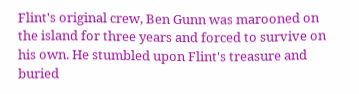Flint's original crew, Ben Gunn was marooned on the island for three years and forced to survive on his own. He stumbled upon Flint's treasure and buried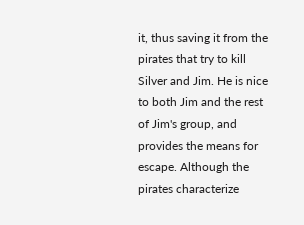it, thus saving it from the pirates that try to kill Silver and Jim. He is nice to both Jim and the rest of Jim's group, and provides the means for escape. Although the pirates characterize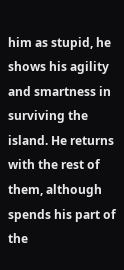him as stupid, he shows his agility and smartness in surviving the island. He returns with the rest of them, although spends his part of the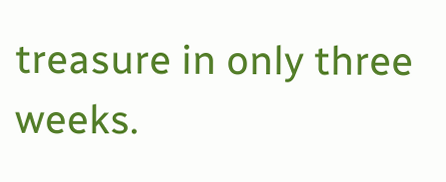treasure in only three weeks.